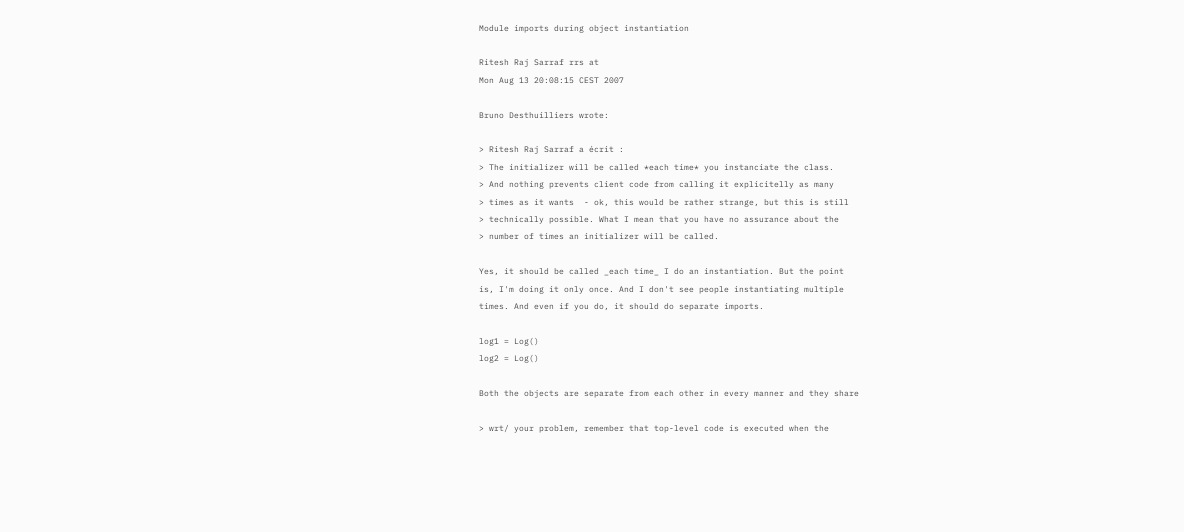Module imports during object instantiation

Ritesh Raj Sarraf rrs at
Mon Aug 13 20:08:15 CEST 2007

Bruno Desthuilliers wrote:

> Ritesh Raj Sarraf a écrit :
> The initializer will be called *each time* you instanciate the class.
> And nothing prevents client code from calling it explicitelly as many
> times as it wants  - ok, this would be rather strange, but this is still
> technically possible. What I mean that you have no assurance about the
> number of times an initializer will be called.

Yes, it should be called _each time_ I do an instantiation. But the point
is, I'm doing it only once. And I don't see people instantiating multiple
times. And even if you do, it should do separate imports.

log1 = Log()
log2 = Log()

Both the objects are separate from each other in every manner and they share

> wrt/ your problem, remember that top-level code is executed when the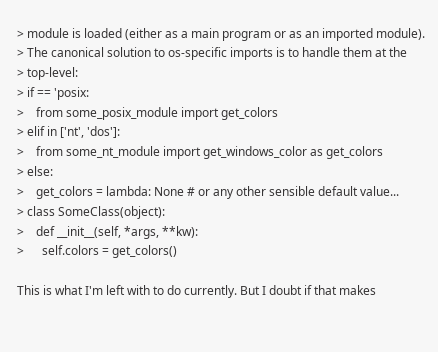> module is loaded (either as a main program or as an imported module).
> The canonical solution to os-specific imports is to handle them at the
> top-level:
> if == 'posix:
>    from some_posix_module import get_colors
> elif in ['nt', 'dos']:
>    from some_nt_module import get_windows_color as get_colors
> else:
>    get_colors = lambda: None # or any other sensible default value...
> class SomeClass(object):
>    def __init__(self, *args, **kw):
>      self.colors = get_colors()

This is what I'm left with to do currently. But I doubt if that makes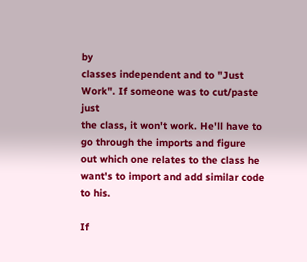by
classes independent and to "Just Work". If someone was to cut/paste just
the class, it won't work. He'll have to go through the imports and figure
out which one relates to the class he want's to import and add similar code
to his.

If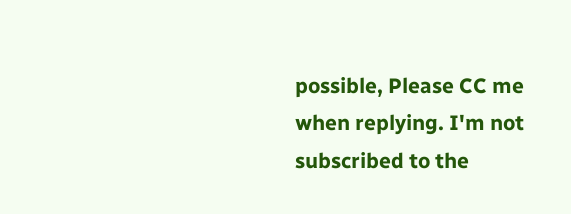possible, Please CC me when replying. I'm not subscribed to the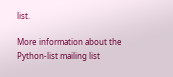list.

More information about the Python-list mailing list